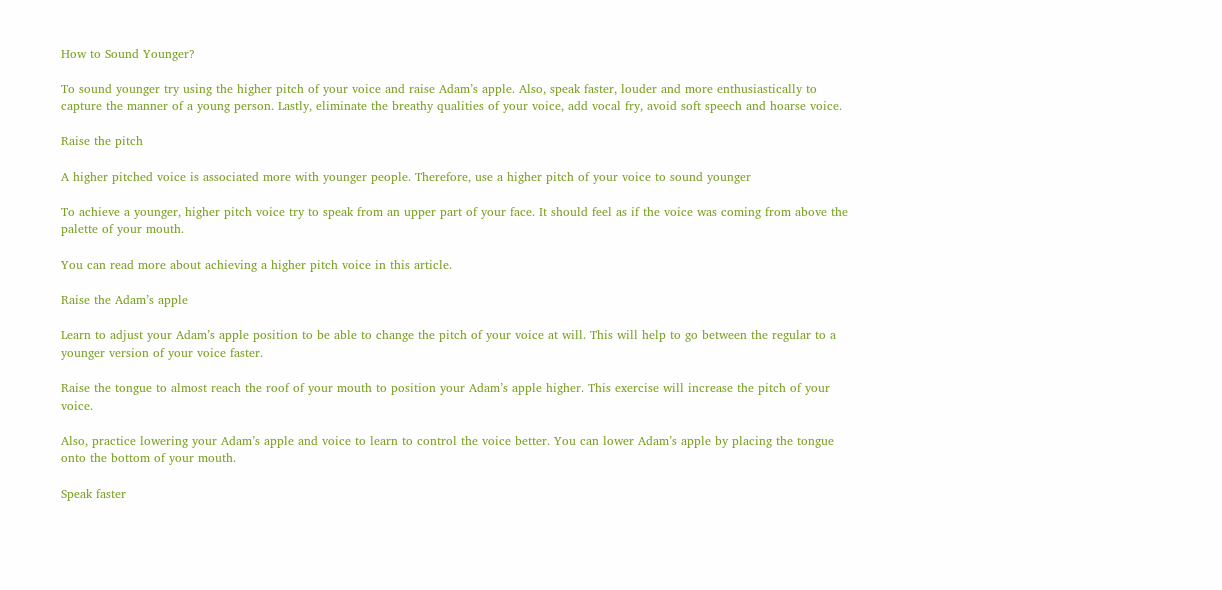How to Sound Younger?

To sound younger try using the higher pitch of your voice and raise Adam’s apple. Also, speak faster, louder and more enthusiastically to capture the manner of a young person. Lastly, eliminate the breathy qualities of your voice, add vocal fry, avoid soft speech and hoarse voice.

Raise the pitch

A higher pitched voice is associated more with younger people. Therefore, use a higher pitch of your voice to sound younger

To achieve a younger, higher pitch voice try to speak from an upper part of your face. It should feel as if the voice was coming from above the palette of your mouth.

You can read more about achieving a higher pitch voice in this article.

Raise the Adam’s apple

Learn to adjust your Adam’s apple position to be able to change the pitch of your voice at will. This will help to go between the regular to a younger version of your voice faster.

Raise the tongue to almost reach the roof of your mouth to position your Adam’s apple higher. This exercise will increase the pitch of your voice.

Also, practice lowering your Adam’s apple and voice to learn to control the voice better. You can lower Adam’s apple by placing the tongue onto the bottom of your mouth.

Speak faster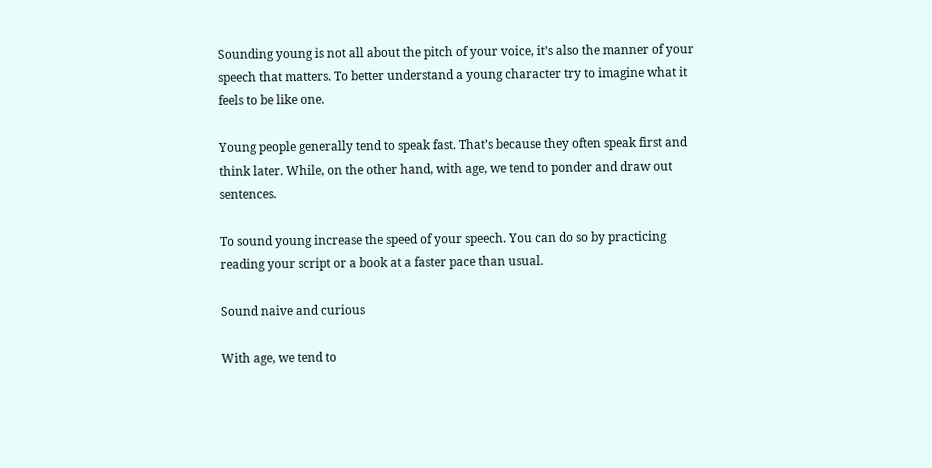Sounding young is not all about the pitch of your voice, it’s also the manner of your speech that matters. To better understand a young character try to imagine what it feels to be like one.

Young people generally tend to speak fast. That’s because they often speak first and think later. While, on the other hand, with age, we tend to ponder and draw out sentences.

To sound young increase the speed of your speech. You can do so by practicing reading your script or a book at a faster pace than usual.

Sound naive and curious

With age, we tend to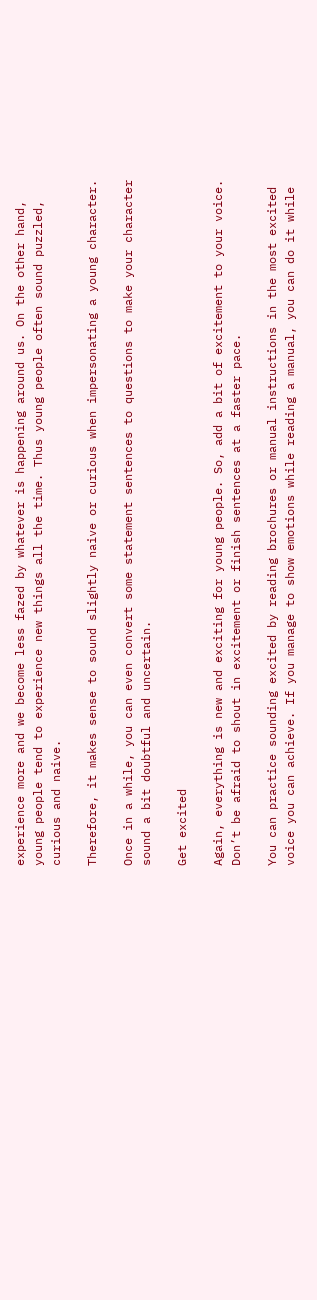experience more and we become less fazed by whatever is happening around us. On the other hand, young people tend to experience new things all the time. Thus young people often sound puzzled, curious and naive.

Therefore, it makes sense to sound slightly naive or curious when impersonating a young character.

Once in a while, you can even convert some statement sentences to questions to make your character sound a bit doubtful and uncertain.

Get excited

Again, everything is new and exciting for young people. So, add a bit of excitement to your voice. Don’t be afraid to shout in excitement or finish sentences at a faster pace.

You can practice sounding excited by reading brochures or manual instructions in the most excited voice you can achieve. If you manage to show emotions while reading a manual, you can do it while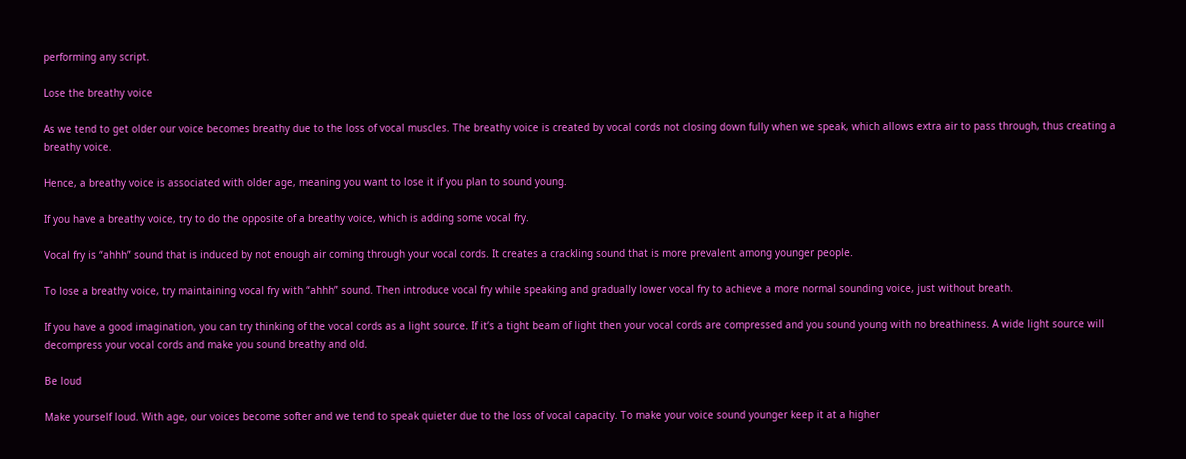performing any script.

Lose the breathy voice

As we tend to get older our voice becomes breathy due to the loss of vocal muscles. The breathy voice is created by vocal cords not closing down fully when we speak, which allows extra air to pass through, thus creating a breathy voice.

Hence, a breathy voice is associated with older age, meaning you want to lose it if you plan to sound young.

If you have a breathy voice, try to do the opposite of a breathy voice, which is adding some vocal fry.

Vocal fry is “ahhh” sound that is induced by not enough air coming through your vocal cords. It creates a crackling sound that is more prevalent among younger people.

To lose a breathy voice, try maintaining vocal fry with “ahhh” sound. Then introduce vocal fry while speaking and gradually lower vocal fry to achieve a more normal sounding voice, just without breath.

If you have a good imagination, you can try thinking of the vocal cords as a light source. If it’s a tight beam of light then your vocal cords are compressed and you sound young with no breathiness. A wide light source will decompress your vocal cords and make you sound breathy and old.

Be loud

Make yourself loud. With age, our voices become softer and we tend to speak quieter due to the loss of vocal capacity. To make your voice sound younger keep it at a higher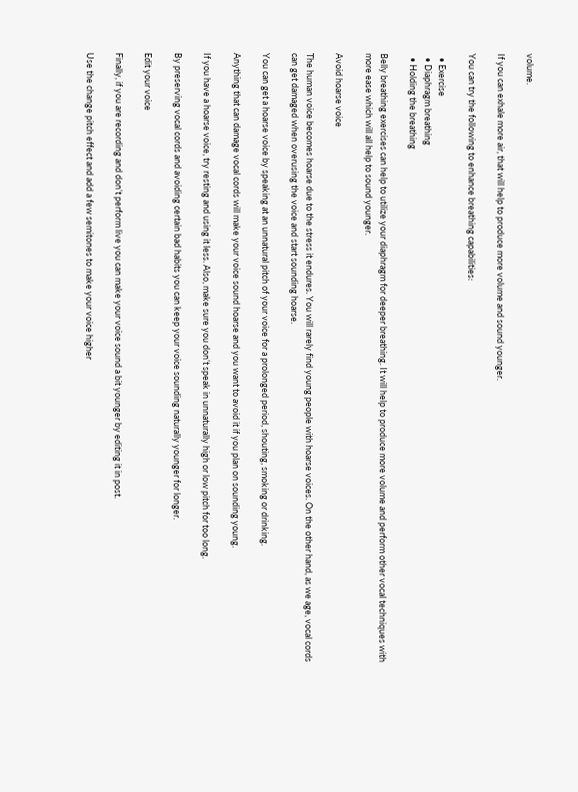volume.

If you can exhale more air, that will help to produce more volume and sound younger.

You can try the following to enhance breathing capabilities:

  • Exercise
  • Diaphragm breathing
  • Holding the breathing

Belly breathing exercises can help to utilize your diaphragm for deeper breathing. It will help to produce more volume and perform other vocal techniques with more ease which will all help to sound younger.

Avoid hoarse voice

The human voice becomes hoarse due to the stress it endures. You will rarely find young people with hoarse voices. On the other hand, as we age, vocal cords can get damaged when overusing the voice and start sounding hoarse.

You can get a hoarse voice by speaking at an unnatural pitch of your voice for a prolonged period, shouting, smoking or drinking.

Anything that can damage vocal cords will make your voice sound hoarse and you want to avoid it if you plan on sounding young.

If you have a hoarse voice, try resting and using it less. Also, make sure you don’t speak in unnaturally high or low pitch for too long.

By preserving vocal cords and avoiding certain bad habits you can keep your voice sounding naturally younger for longer.

Edit your voice

Finally, if you are recording and don’t perform live you can make your voice sound a bit younger by editing it in post.

Use the change pitch effect and add a few semitones to make your voice higher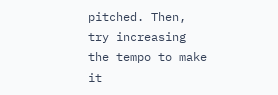pitched. Then, try increasing the tempo to make it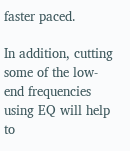faster paced.

In addition, cutting some of the low-end frequencies using EQ will help to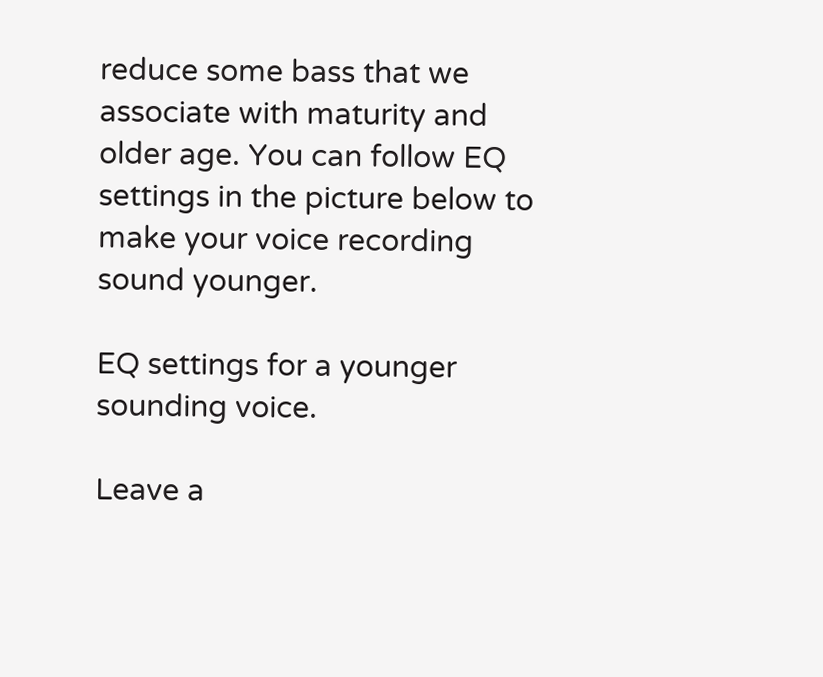reduce some bass that we associate with maturity and older age. You can follow EQ settings in the picture below to make your voice recording sound younger.

EQ settings for a younger sounding voice.

Leave a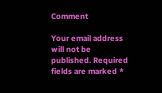Comment

Your email address will not be published. Required fields are marked *